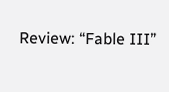Review: “Fable III”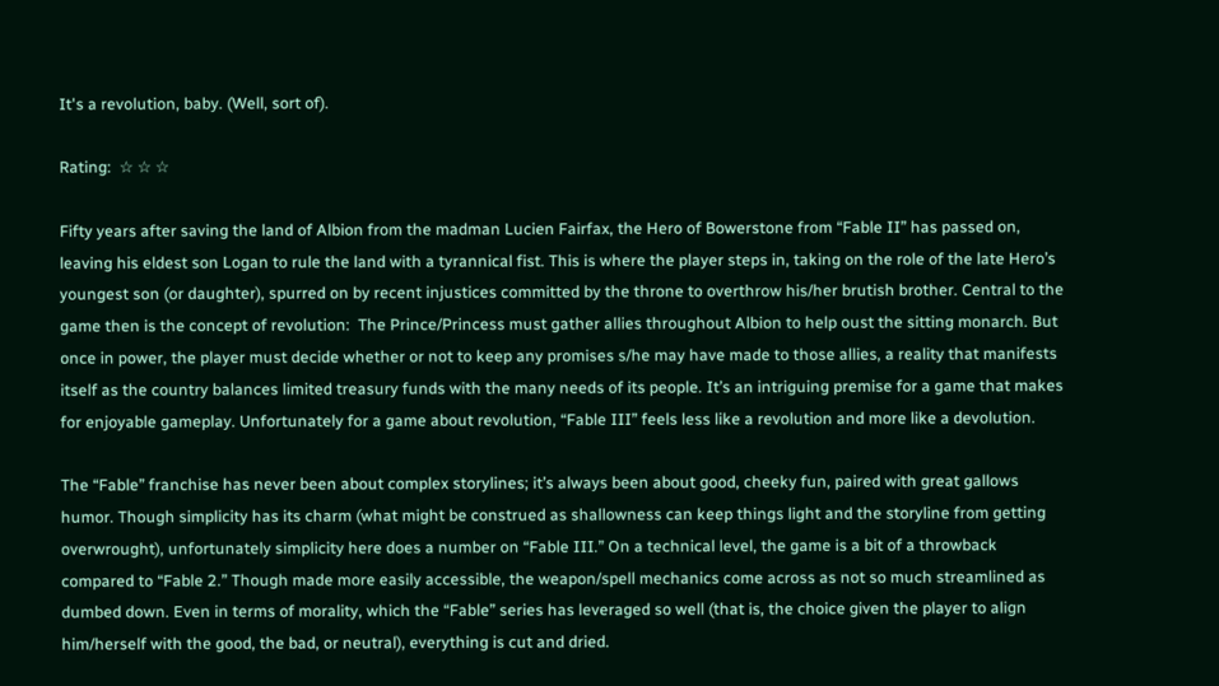It's a revolution, baby. (Well, sort of).

Rating:  ☆ ☆ ☆

Fifty years after saving the land of Albion from the madman Lucien Fairfax, the Hero of Bowerstone from “Fable II” has passed on, leaving his eldest son Logan to rule the land with a tyrannical fist. This is where the player steps in, taking on the role of the late Hero’s youngest son (or daughter), spurred on by recent injustices committed by the throne to overthrow his/her brutish brother. Central to the game then is the concept of revolution:  The Prince/Princess must gather allies throughout Albion to help oust the sitting monarch. But once in power, the player must decide whether or not to keep any promises s/he may have made to those allies, a reality that manifests itself as the country balances limited treasury funds with the many needs of its people. It’s an intriguing premise for a game that makes for enjoyable gameplay. Unfortunately for a game about revolution, “Fable III” feels less like a revolution and more like a devolution.

The “Fable” franchise has never been about complex storylines; it’s always been about good, cheeky fun, paired with great gallows humor. Though simplicity has its charm (what might be construed as shallowness can keep things light and the storyline from getting overwrought), unfortunately simplicity here does a number on “Fable III.” On a technical level, the game is a bit of a throwback compared to “Fable 2.” Though made more easily accessible, the weapon/spell mechanics come across as not so much streamlined as dumbed down. Even in terms of morality, which the “Fable” series has leveraged so well (that is, the choice given the player to align him/herself with the good, the bad, or neutral), everything is cut and dried.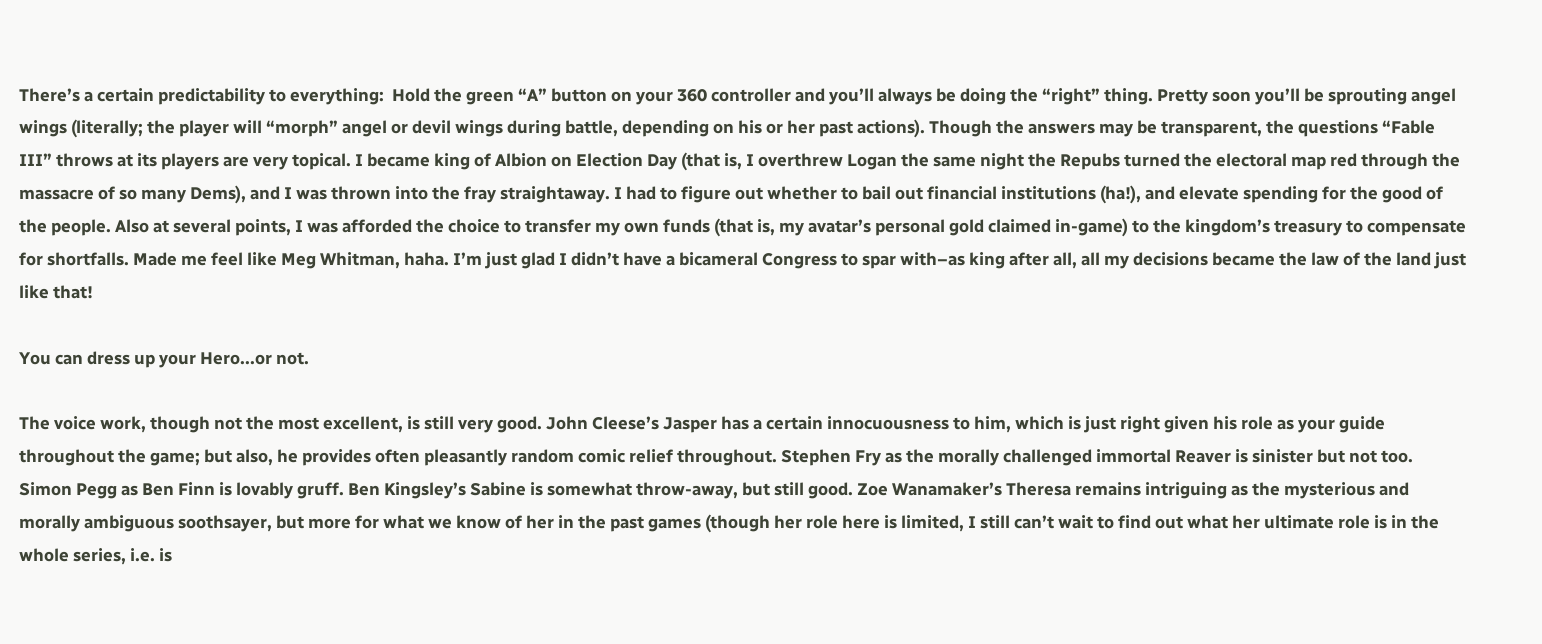There’s a certain predictability to everything:  Hold the green “A” button on your 360 controller and you’ll always be doing the “right” thing. Pretty soon you’ll be sprouting angel wings (literally; the player will “morph” angel or devil wings during battle, depending on his or her past actions). Though the answers may be transparent, the questions “Fable III” throws at its players are very topical. I became king of Albion on Election Day (that is, I overthrew Logan the same night the Repubs turned the electoral map red through the massacre of so many Dems), and I was thrown into the fray straightaway. I had to figure out whether to bail out financial institutions (ha!), and elevate spending for the good of the people. Also at several points, I was afforded the choice to transfer my own funds (that is, my avatar’s personal gold claimed in-game) to the kingdom’s treasury to compensate for shortfalls. Made me feel like Meg Whitman, haha. I’m just glad I didn’t have a bicameral Congress to spar with–as king after all, all my decisions became the law of the land just like that!

You can dress up your Hero...or not.

The voice work, though not the most excellent, is still very good. John Cleese’s Jasper has a certain innocuousness to him, which is just right given his role as your guide throughout the game; but also, he provides often pleasantly random comic relief throughout. Stephen Fry as the morally challenged immortal Reaver is sinister but not too. Simon Pegg as Ben Finn is lovably gruff. Ben Kingsley’s Sabine is somewhat throw-away, but still good. Zoe Wanamaker’s Theresa remains intriguing as the mysterious and morally ambiguous soothsayer, but more for what we know of her in the past games (though her role here is limited, I still can’t wait to find out what her ultimate role is in the whole series, i.e. is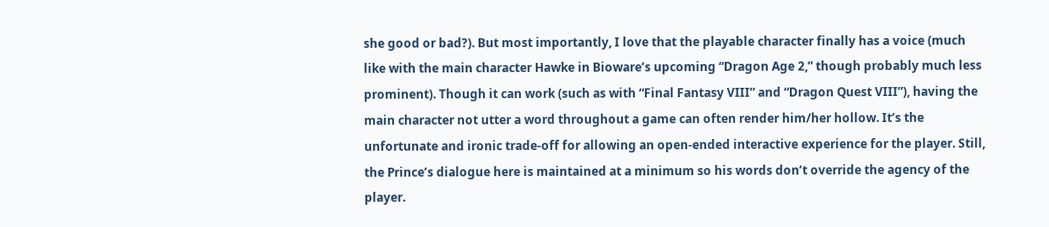she good or bad?). But most importantly, I love that the playable character finally has a voice (much like with the main character Hawke in Bioware’s upcoming “Dragon Age 2,” though probably much less prominent). Though it can work (such as with “Final Fantasy VIII” and “Dragon Quest VIII”), having the main character not utter a word throughout a game can often render him/her hollow. It’s the unfortunate and ironic trade-off for allowing an open-ended interactive experience for the player. Still, the Prince’s dialogue here is maintained at a minimum so his words don’t override the agency of the player.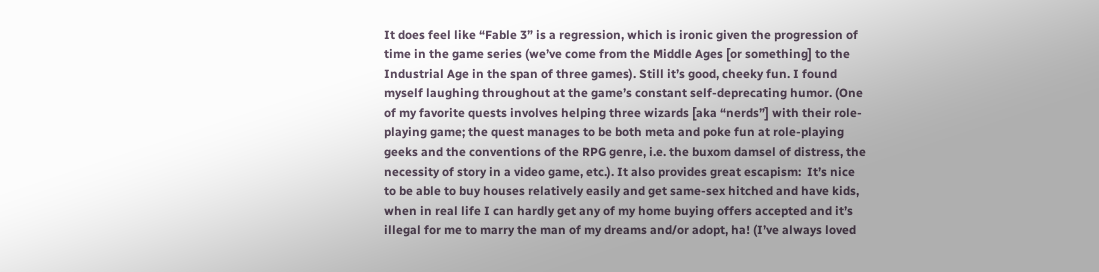It does feel like “Fable 3” is a regression, which is ironic given the progression of time in the game series (we’ve come from the Middle Ages [or something] to the Industrial Age in the span of three games). Still it’s good, cheeky fun. I found myself laughing throughout at the game’s constant self-deprecating humor. (One of my favorite quests involves helping three wizards [aka “nerds”] with their role-playing game; the quest manages to be both meta and poke fun at role-playing geeks and the conventions of the RPG genre, i.e. the buxom damsel of distress, the necessity of story in a video game, etc.). It also provides great escapism:  It’s nice to be able to buy houses relatively easily and get same-sex hitched and have kids, when in real life I can hardly get any of my home buying offers accepted and it’s illegal for me to marry the man of my dreams and/or adopt, ha! (I’ve always loved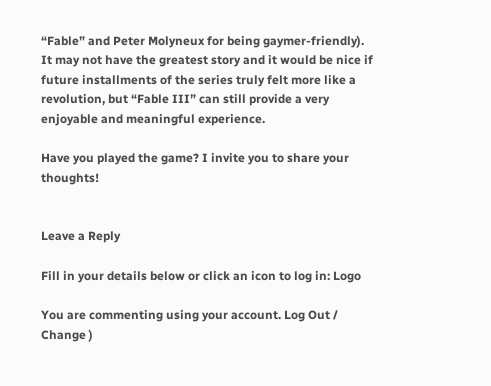“Fable” and Peter Molyneux for being gaymer-friendly). It may not have the greatest story and it would be nice if future installments of the series truly felt more like a revolution, but “Fable III” can still provide a very enjoyable and meaningful experience.

Have you played the game? I invite you to share your thoughts!


Leave a Reply

Fill in your details below or click an icon to log in: Logo

You are commenting using your account. Log Out /  Change )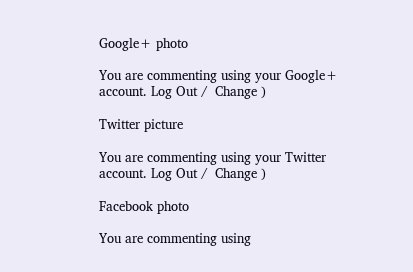Google+ photo

You are commenting using your Google+ account. Log Out /  Change )

Twitter picture

You are commenting using your Twitter account. Log Out /  Change )

Facebook photo

You are commenting using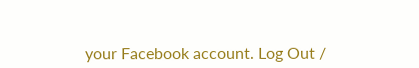your Facebook account. Log Out /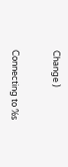Change )


Connecting to %s